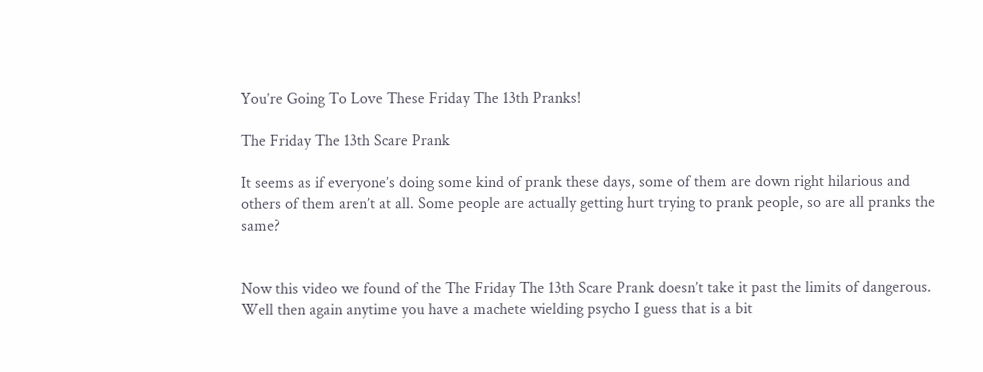You’re Going To Love These Friday The 13th Pranks!

The Friday The 13th Scare Prank

It seems as if everyone’s doing some kind of prank these days, some of them are down right hilarious and others of them aren’t at all. Some people are actually getting hurt trying to prank people, so are all pranks the same?


Now this video we found of the The Friday The 13th Scare Prank doesn’t take it past the limits of dangerous. Well then again anytime you have a machete wielding psycho I guess that is a bit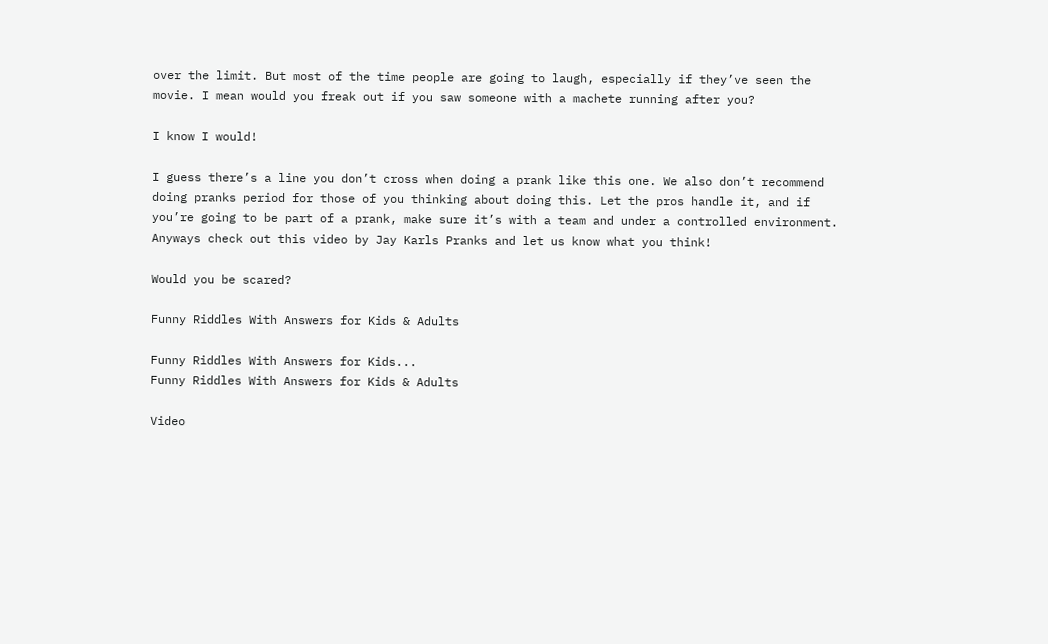over the limit. But most of the time people are going to laugh, especially if they’ve seen the movie. I mean would you freak out if you saw someone with a machete running after you?

I know I would!

I guess there’s a line you don’t cross when doing a prank like this one. We also don’t recommend doing pranks period for those of you thinking about doing this. Let the pros handle it, and if you’re going to be part of a prank, make sure it’s with a team and under a controlled environment. Anyways check out this video by Jay Karls Pranks and let us know what you think!

Would you be scared?

Funny Riddles With Answers for Kids & Adults

Funny Riddles With Answers for Kids...
Funny Riddles With Answers for Kids & Adults

Video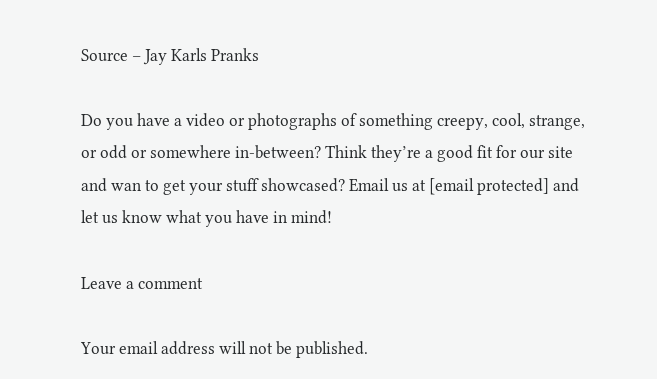Source – Jay Karls Pranks

Do you have a video or photographs of something creepy, cool, strange, or odd or somewhere in-between? Think they’re a good fit for our site and wan to get your stuff showcased? Email us at [email protected] and let us know what you have in mind!

Leave a comment

Your email address will not be published.